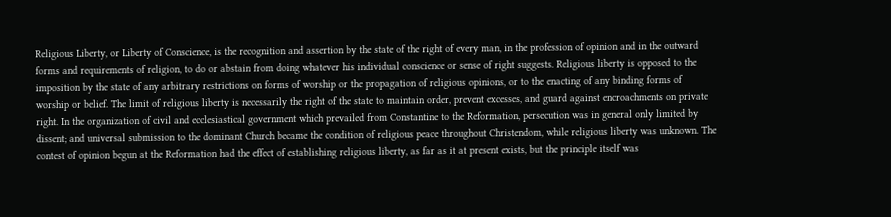Religious Liberty, or Liberty of Conscience, is the recognition and assertion by the state of the right of every man, in the profession of opinion and in the outward forms and requirements of religion, to do or abstain from doing whatever his individual conscience or sense of right suggests. Religious liberty is opposed to the imposition by the state of any arbitrary restrictions on forms of worship or the propagation of religious opinions, or to the enacting of any binding forms of worship or belief. The limit of religious liberty is necessarily the right of the state to maintain order, prevent excesses, and guard against encroachments on private right. In the organization of civil and ecclesiastical government which prevailed from Constantine to the Reformation, persecution was in general only limited by dissent; and universal submission to the dominant Church became the condition of religious peace throughout Christendom, while religious liberty was unknown. The contest of opinion begun at the Reformation had the effect of establishing religious liberty, as far as it at present exists, but the principle itself was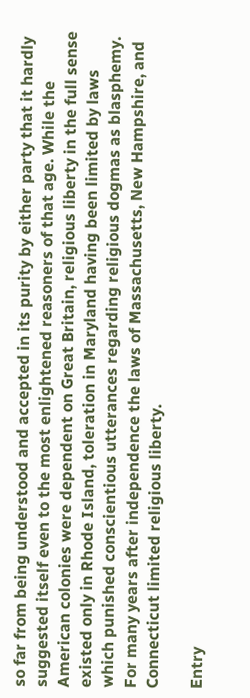so far from being understood and accepted in its purity by either party that it hardly suggested itself even to the most enlightened reasoners of that age. While the American colonies were dependent on Great Britain, religious liberty in the full sense existed only in Rhode Island, toleration in Maryland having been limited by laws which punished conscientious utterances regarding religious dogmas as blasphemy. For many years after independence the laws of Massachusetts, New Hampshire, and Connecticut limited religious liberty.

Entry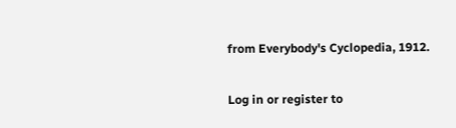from Everybody's Cyclopedia, 1912.

Log in or register to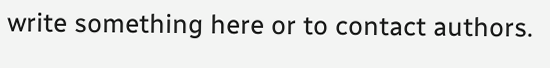write something here or to contact authors.